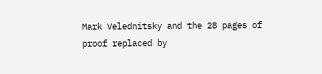Mark Velednitsky and the 28 pages of proof replaced by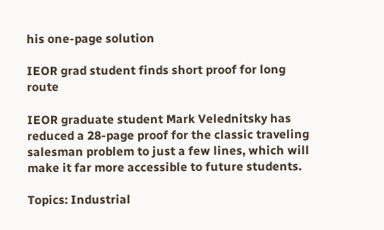his one-page solution

IEOR grad student finds short proof for long route

IEOR graduate student Mark Velednitsky has reduced a 28-page proof for the classic traveling salesman problem to just a few lines, which will make it far more accessible to future students.

Topics: Industrial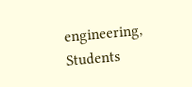engineering, Students